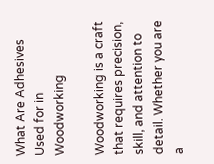What Are Adhesives Used for in Woodworking

Woodworking is a craft that requires precision, skill, and attention to detail. Whether you are a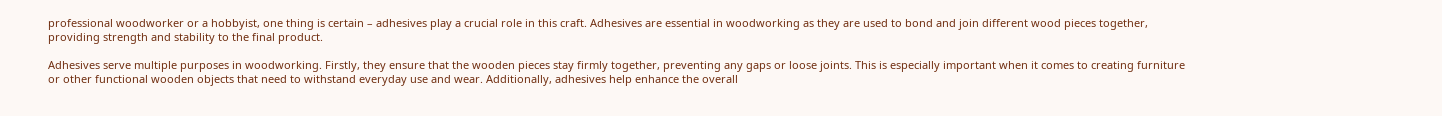professional woodworker or a hobbyist, one thing is certain – adhesives play a crucial role in this craft. Adhesives are essential in woodworking as they are used to bond and join different wood pieces together, providing strength and stability to the final product.

Adhesives serve multiple purposes in woodworking. Firstly, they ensure that the wooden pieces stay firmly together, preventing any gaps or loose joints. This is especially important when it comes to creating furniture or other functional wooden objects that need to withstand everyday use and wear. Additionally, adhesives help enhance the overall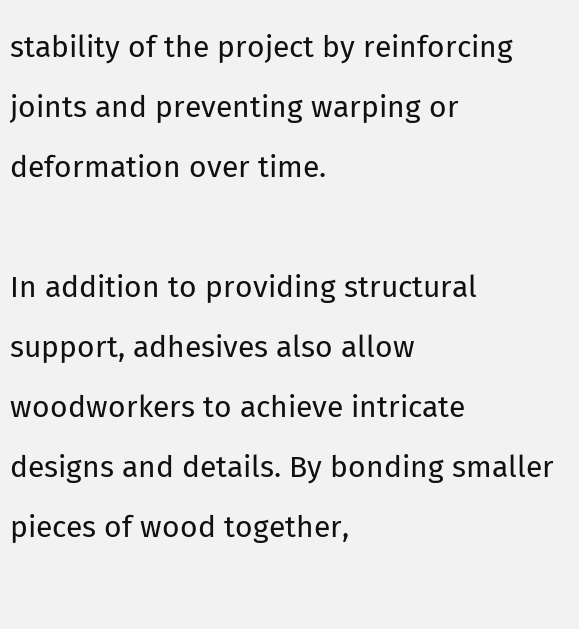stability of the project by reinforcing joints and preventing warping or deformation over time.

In addition to providing structural support, adhesives also allow woodworkers to achieve intricate designs and details. By bonding smaller pieces of wood together,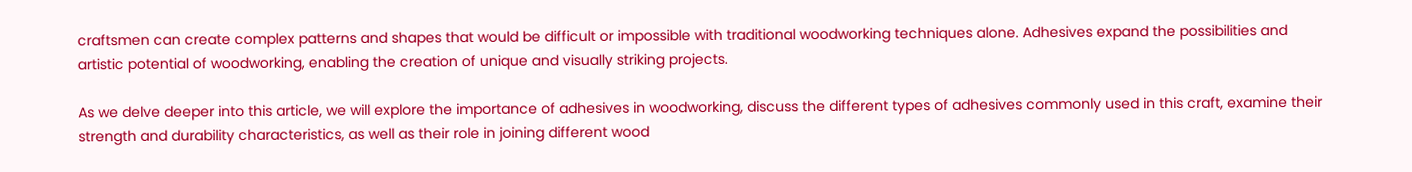craftsmen can create complex patterns and shapes that would be difficult or impossible with traditional woodworking techniques alone. Adhesives expand the possibilities and artistic potential of woodworking, enabling the creation of unique and visually striking projects.

As we delve deeper into this article, we will explore the importance of adhesives in woodworking, discuss the different types of adhesives commonly used in this craft, examine their strength and durability characteristics, as well as their role in joining different wood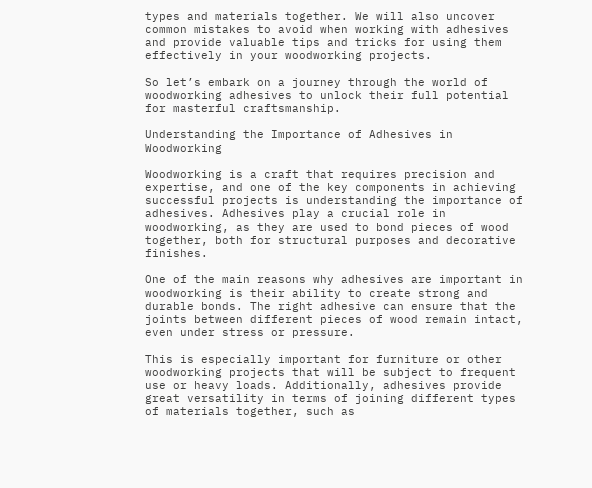types and materials together. We will also uncover common mistakes to avoid when working with adhesives and provide valuable tips and tricks for using them effectively in your woodworking projects.

So let’s embark on a journey through the world of woodworking adhesives to unlock their full potential for masterful craftsmanship.

Understanding the Importance of Adhesives in Woodworking

Woodworking is a craft that requires precision and expertise, and one of the key components in achieving successful projects is understanding the importance of adhesives. Adhesives play a crucial role in woodworking, as they are used to bond pieces of wood together, both for structural purposes and decorative finishes.

One of the main reasons why adhesives are important in woodworking is their ability to create strong and durable bonds. The right adhesive can ensure that the joints between different pieces of wood remain intact, even under stress or pressure.

This is especially important for furniture or other woodworking projects that will be subject to frequent use or heavy loads. Additionally, adhesives provide great versatility in terms of joining different types of materials together, such as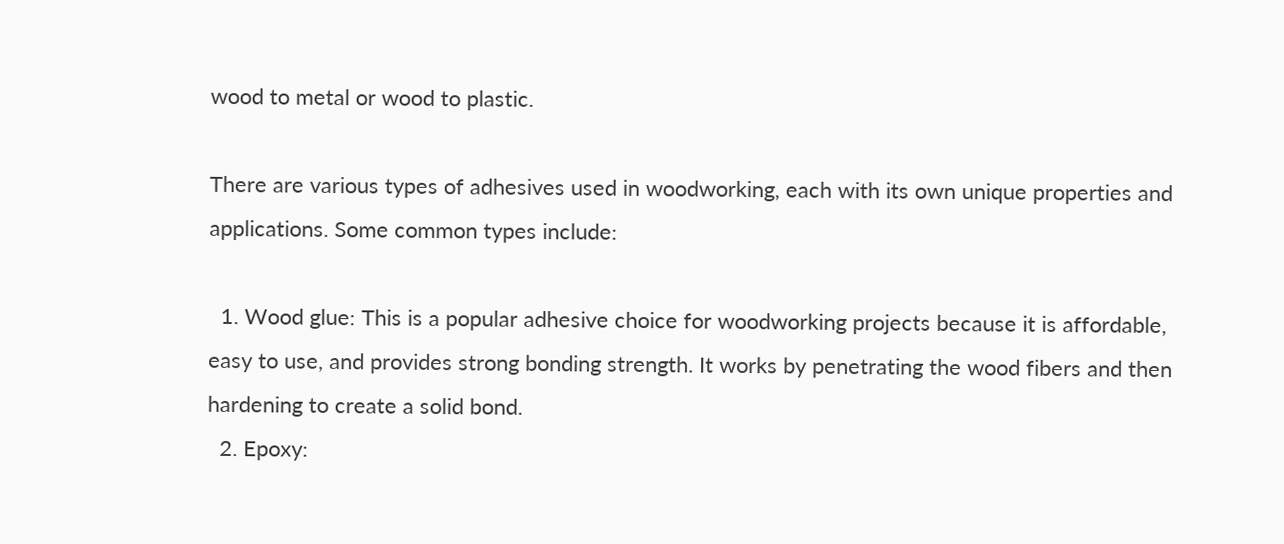wood to metal or wood to plastic.

There are various types of adhesives used in woodworking, each with its own unique properties and applications. Some common types include:

  1. Wood glue: This is a popular adhesive choice for woodworking projects because it is affordable, easy to use, and provides strong bonding strength. It works by penetrating the wood fibers and then hardening to create a solid bond.
  2. Epoxy: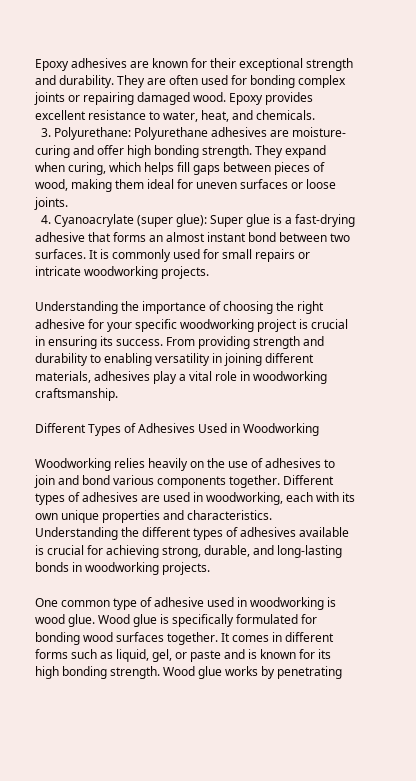Epoxy adhesives are known for their exceptional strength and durability. They are often used for bonding complex joints or repairing damaged wood. Epoxy provides excellent resistance to water, heat, and chemicals.
  3. Polyurethane: Polyurethane adhesives are moisture-curing and offer high bonding strength. They expand when curing, which helps fill gaps between pieces of wood, making them ideal for uneven surfaces or loose joints.
  4. Cyanoacrylate (super glue): Super glue is a fast-drying adhesive that forms an almost instant bond between two surfaces. It is commonly used for small repairs or intricate woodworking projects.

Understanding the importance of choosing the right adhesive for your specific woodworking project is crucial in ensuring its success. From providing strength and durability to enabling versatility in joining different materials, adhesives play a vital role in woodworking craftsmanship.

Different Types of Adhesives Used in Woodworking

Woodworking relies heavily on the use of adhesives to join and bond various components together. Different types of adhesives are used in woodworking, each with its own unique properties and characteristics. Understanding the different types of adhesives available is crucial for achieving strong, durable, and long-lasting bonds in woodworking projects.

One common type of adhesive used in woodworking is wood glue. Wood glue is specifically formulated for bonding wood surfaces together. It comes in different forms such as liquid, gel, or paste and is known for its high bonding strength. Wood glue works by penetrating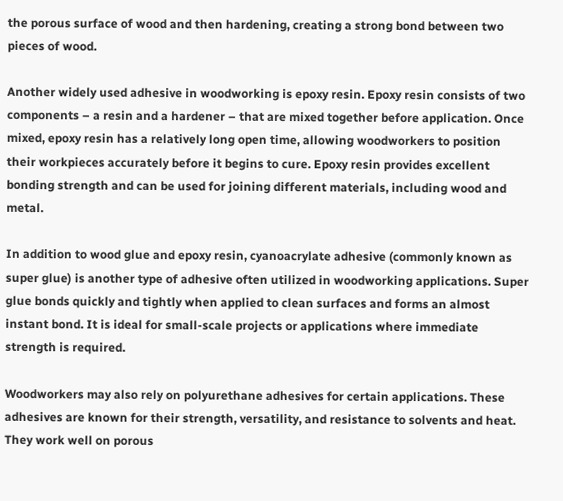the porous surface of wood and then hardening, creating a strong bond between two pieces of wood.

Another widely used adhesive in woodworking is epoxy resin. Epoxy resin consists of two components – a resin and a hardener – that are mixed together before application. Once mixed, epoxy resin has a relatively long open time, allowing woodworkers to position their workpieces accurately before it begins to cure. Epoxy resin provides excellent bonding strength and can be used for joining different materials, including wood and metal.

In addition to wood glue and epoxy resin, cyanoacrylate adhesive (commonly known as super glue) is another type of adhesive often utilized in woodworking applications. Super glue bonds quickly and tightly when applied to clean surfaces and forms an almost instant bond. It is ideal for small-scale projects or applications where immediate strength is required.

Woodworkers may also rely on polyurethane adhesives for certain applications. These adhesives are known for their strength, versatility, and resistance to solvents and heat. They work well on porous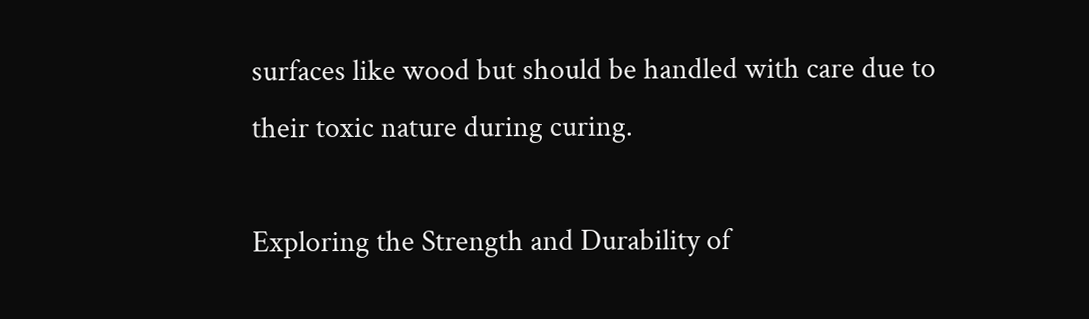surfaces like wood but should be handled with care due to their toxic nature during curing.

Exploring the Strength and Durability of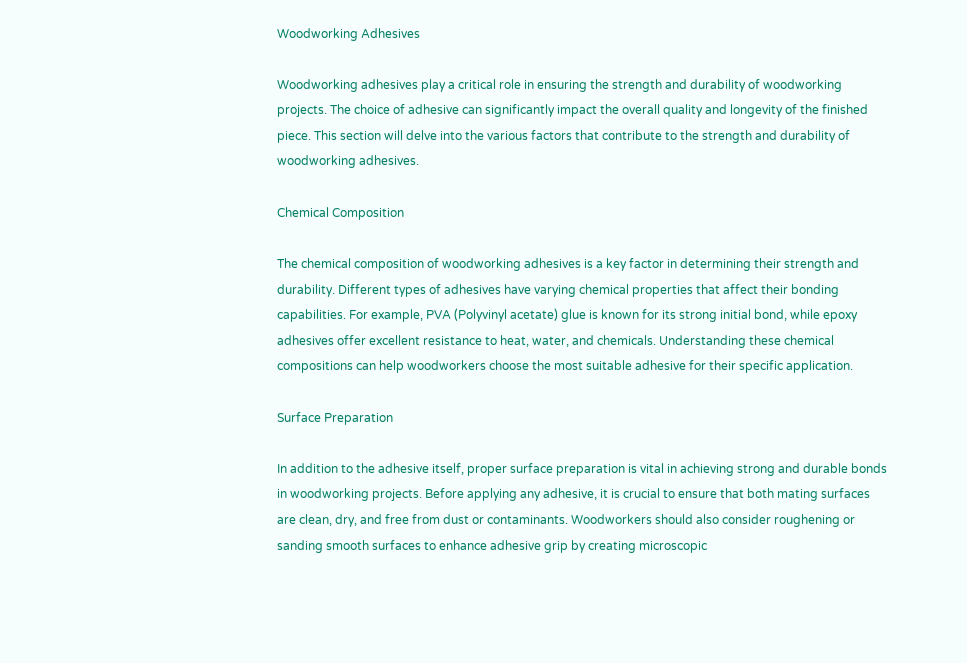Woodworking Adhesives

Woodworking adhesives play a critical role in ensuring the strength and durability of woodworking projects. The choice of adhesive can significantly impact the overall quality and longevity of the finished piece. This section will delve into the various factors that contribute to the strength and durability of woodworking adhesives.

Chemical Composition

The chemical composition of woodworking adhesives is a key factor in determining their strength and durability. Different types of adhesives have varying chemical properties that affect their bonding capabilities. For example, PVA (Polyvinyl acetate) glue is known for its strong initial bond, while epoxy adhesives offer excellent resistance to heat, water, and chemicals. Understanding these chemical compositions can help woodworkers choose the most suitable adhesive for their specific application.

Surface Preparation

In addition to the adhesive itself, proper surface preparation is vital in achieving strong and durable bonds in woodworking projects. Before applying any adhesive, it is crucial to ensure that both mating surfaces are clean, dry, and free from dust or contaminants. Woodworkers should also consider roughening or sanding smooth surfaces to enhance adhesive grip by creating microscopic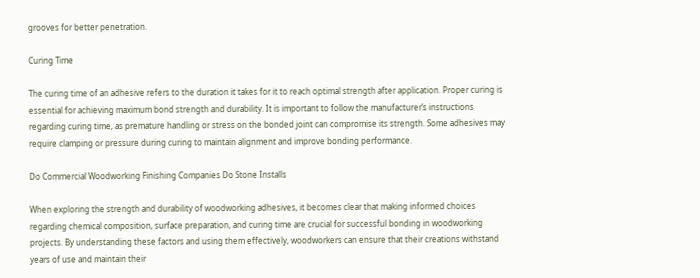grooves for better penetration.

Curing Time

The curing time of an adhesive refers to the duration it takes for it to reach optimal strength after application. Proper curing is essential for achieving maximum bond strength and durability. It is important to follow the manufacturer’s instructions regarding curing time, as premature handling or stress on the bonded joint can compromise its strength. Some adhesives may require clamping or pressure during curing to maintain alignment and improve bonding performance.

Do Commercial Woodworking Finishing Companies Do Stone Installs

When exploring the strength and durability of woodworking adhesives, it becomes clear that making informed choices regarding chemical composition, surface preparation, and curing time are crucial for successful bonding in woodworking projects. By understanding these factors and using them effectively, woodworkers can ensure that their creations withstand years of use and maintain their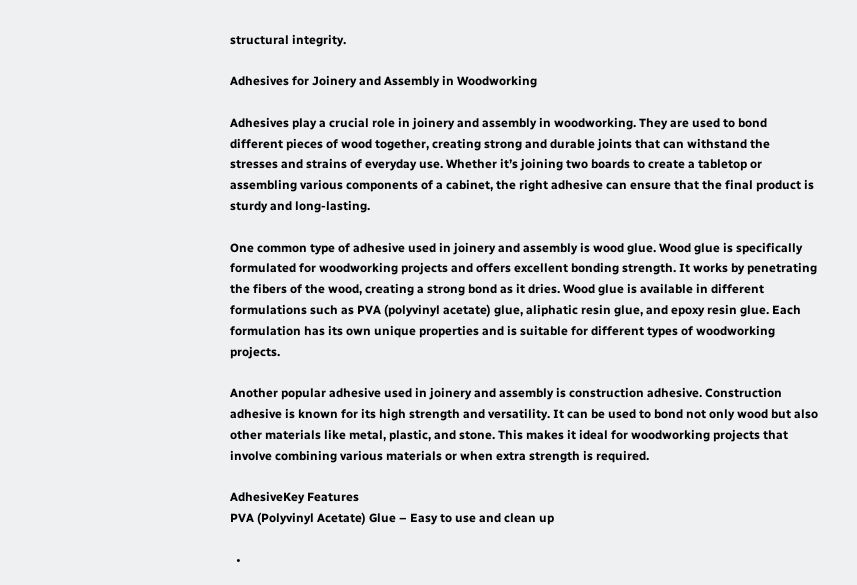structural integrity.

Adhesives for Joinery and Assembly in Woodworking

Adhesives play a crucial role in joinery and assembly in woodworking. They are used to bond different pieces of wood together, creating strong and durable joints that can withstand the stresses and strains of everyday use. Whether it’s joining two boards to create a tabletop or assembling various components of a cabinet, the right adhesive can ensure that the final product is sturdy and long-lasting.

One common type of adhesive used in joinery and assembly is wood glue. Wood glue is specifically formulated for woodworking projects and offers excellent bonding strength. It works by penetrating the fibers of the wood, creating a strong bond as it dries. Wood glue is available in different formulations such as PVA (polyvinyl acetate) glue, aliphatic resin glue, and epoxy resin glue. Each formulation has its own unique properties and is suitable for different types of woodworking projects.

Another popular adhesive used in joinery and assembly is construction adhesive. Construction adhesive is known for its high strength and versatility. It can be used to bond not only wood but also other materials like metal, plastic, and stone. This makes it ideal for woodworking projects that involve combining various materials or when extra strength is required.

AdhesiveKey Features
PVA (Polyvinyl Acetate) Glue – Easy to use and clean up

  •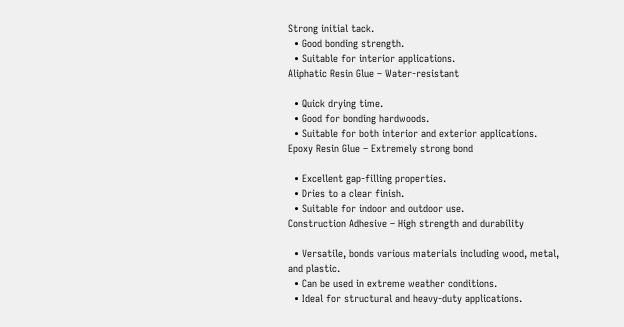Strong initial tack.
  • Good bonding strength.
  • Suitable for interior applications.
Aliphatic Resin Glue – Water-resistant

  • Quick drying time.
  • Good for bonding hardwoods.
  • Suitable for both interior and exterior applications.
Epoxy Resin Glue – Extremely strong bond

  • Excellent gap-filling properties.
  • Dries to a clear finish.
  • Suitable for indoor and outdoor use.
Construction Adhesive – High strength and durability

  • Versatile, bonds various materials including wood, metal, and plastic.
  • Can be used in extreme weather conditions.
  • Ideal for structural and heavy-duty applications.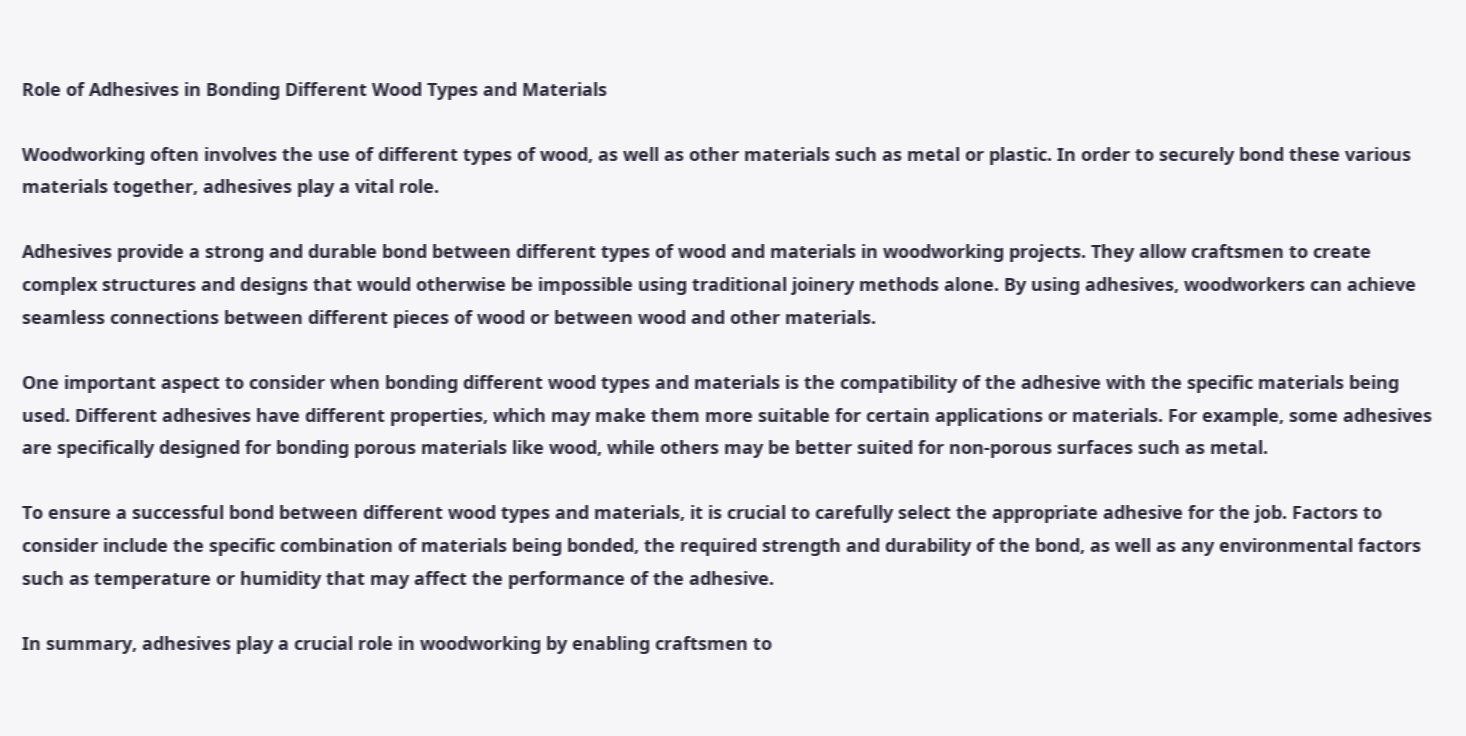Role of Adhesives in Bonding Different Wood Types and Materials

Woodworking often involves the use of different types of wood, as well as other materials such as metal or plastic. In order to securely bond these various materials together, adhesives play a vital role.

Adhesives provide a strong and durable bond between different types of wood and materials in woodworking projects. They allow craftsmen to create complex structures and designs that would otherwise be impossible using traditional joinery methods alone. By using adhesives, woodworkers can achieve seamless connections between different pieces of wood or between wood and other materials.

One important aspect to consider when bonding different wood types and materials is the compatibility of the adhesive with the specific materials being used. Different adhesives have different properties, which may make them more suitable for certain applications or materials. For example, some adhesives are specifically designed for bonding porous materials like wood, while others may be better suited for non-porous surfaces such as metal.

To ensure a successful bond between different wood types and materials, it is crucial to carefully select the appropriate adhesive for the job. Factors to consider include the specific combination of materials being bonded, the required strength and durability of the bond, as well as any environmental factors such as temperature or humidity that may affect the performance of the adhesive.

In summary, adhesives play a crucial role in woodworking by enabling craftsmen to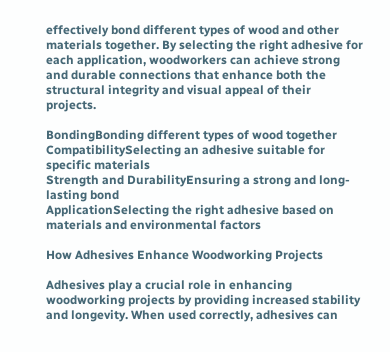effectively bond different types of wood and other materials together. By selecting the right adhesive for each application, woodworkers can achieve strong and durable connections that enhance both the structural integrity and visual appeal of their projects.

BondingBonding different types of wood together
CompatibilitySelecting an adhesive suitable for specific materials
Strength and DurabilityEnsuring a strong and long-lasting bond
ApplicationSelecting the right adhesive based on materials and environmental factors

How Adhesives Enhance Woodworking Projects

Adhesives play a crucial role in enhancing woodworking projects by providing increased stability and longevity. When used correctly, adhesives can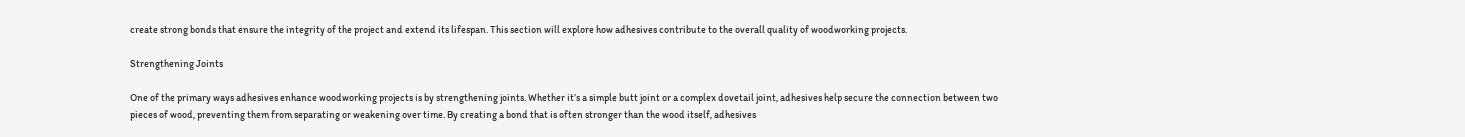create strong bonds that ensure the integrity of the project and extend its lifespan. This section will explore how adhesives contribute to the overall quality of woodworking projects.

Strengthening Joints

One of the primary ways adhesives enhance woodworking projects is by strengthening joints. Whether it’s a simple butt joint or a complex dovetail joint, adhesives help secure the connection between two pieces of wood, preventing them from separating or weakening over time. By creating a bond that is often stronger than the wood itself, adhesives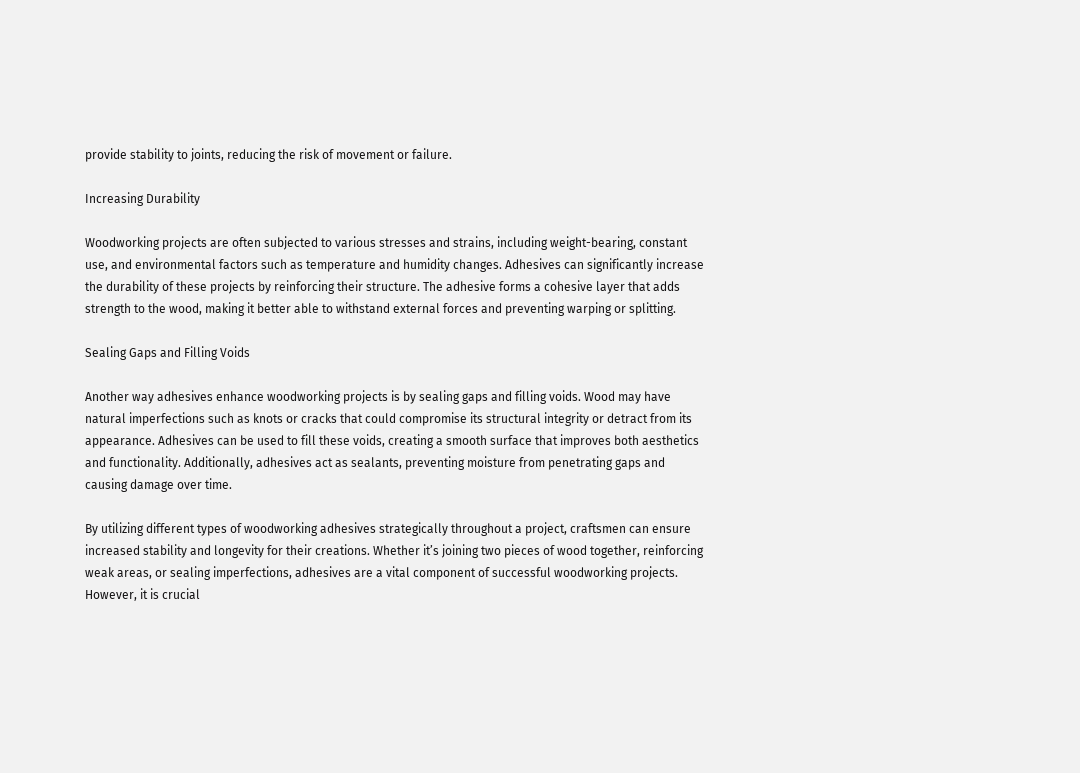provide stability to joints, reducing the risk of movement or failure.

Increasing Durability

Woodworking projects are often subjected to various stresses and strains, including weight-bearing, constant use, and environmental factors such as temperature and humidity changes. Adhesives can significantly increase the durability of these projects by reinforcing their structure. The adhesive forms a cohesive layer that adds strength to the wood, making it better able to withstand external forces and preventing warping or splitting.

Sealing Gaps and Filling Voids

Another way adhesives enhance woodworking projects is by sealing gaps and filling voids. Wood may have natural imperfections such as knots or cracks that could compromise its structural integrity or detract from its appearance. Adhesives can be used to fill these voids, creating a smooth surface that improves both aesthetics and functionality. Additionally, adhesives act as sealants, preventing moisture from penetrating gaps and causing damage over time.

By utilizing different types of woodworking adhesives strategically throughout a project, craftsmen can ensure increased stability and longevity for their creations. Whether it’s joining two pieces of wood together, reinforcing weak areas, or sealing imperfections, adhesives are a vital component of successful woodworking projects. However, it is crucial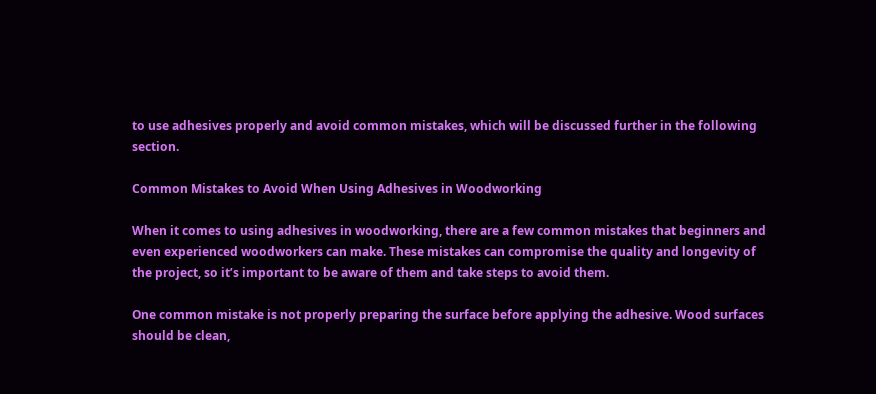to use adhesives properly and avoid common mistakes, which will be discussed further in the following section.

Common Mistakes to Avoid When Using Adhesives in Woodworking

When it comes to using adhesives in woodworking, there are a few common mistakes that beginners and even experienced woodworkers can make. These mistakes can compromise the quality and longevity of the project, so it’s important to be aware of them and take steps to avoid them.

One common mistake is not properly preparing the surface before applying the adhesive. Wood surfaces should be clean,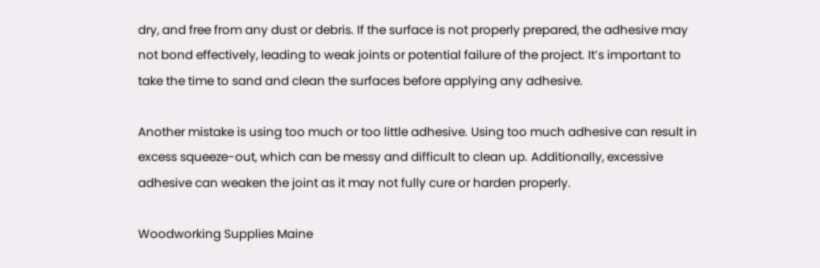dry, and free from any dust or debris. If the surface is not properly prepared, the adhesive may not bond effectively, leading to weak joints or potential failure of the project. It’s important to take the time to sand and clean the surfaces before applying any adhesive.

Another mistake is using too much or too little adhesive. Using too much adhesive can result in excess squeeze-out, which can be messy and difficult to clean up. Additionally, excessive adhesive can weaken the joint as it may not fully cure or harden properly.

Woodworking Supplies Maine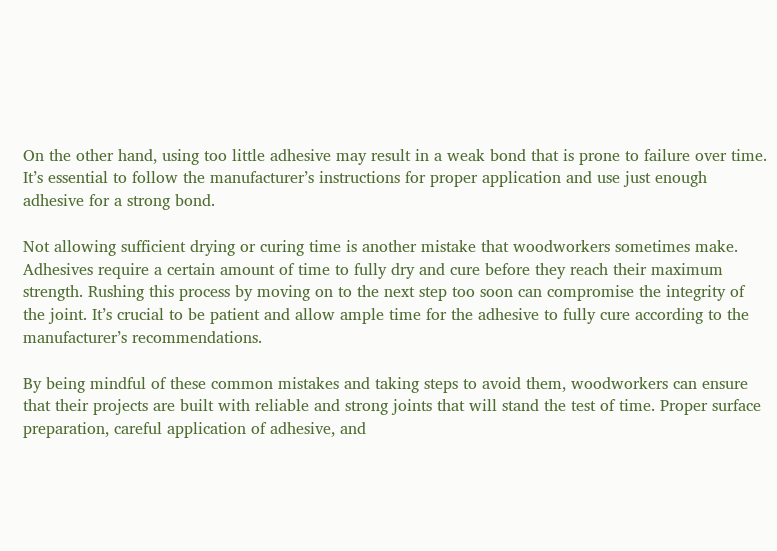On the other hand, using too little adhesive may result in a weak bond that is prone to failure over time. It’s essential to follow the manufacturer’s instructions for proper application and use just enough adhesive for a strong bond.

Not allowing sufficient drying or curing time is another mistake that woodworkers sometimes make. Adhesives require a certain amount of time to fully dry and cure before they reach their maximum strength. Rushing this process by moving on to the next step too soon can compromise the integrity of the joint. It’s crucial to be patient and allow ample time for the adhesive to fully cure according to the manufacturer’s recommendations.

By being mindful of these common mistakes and taking steps to avoid them, woodworkers can ensure that their projects are built with reliable and strong joints that will stand the test of time. Proper surface preparation, careful application of adhesive, and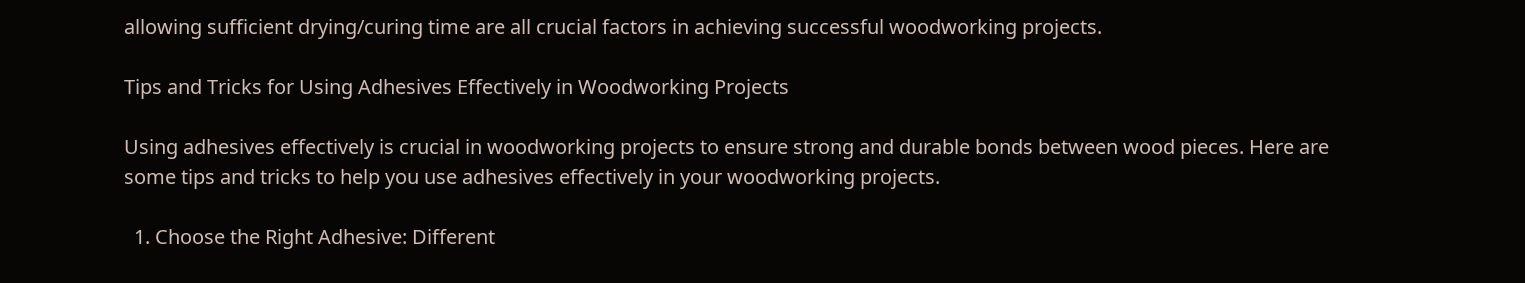allowing sufficient drying/curing time are all crucial factors in achieving successful woodworking projects.

Tips and Tricks for Using Adhesives Effectively in Woodworking Projects

Using adhesives effectively is crucial in woodworking projects to ensure strong and durable bonds between wood pieces. Here are some tips and tricks to help you use adhesives effectively in your woodworking projects.

  1. Choose the Right Adhesive: Different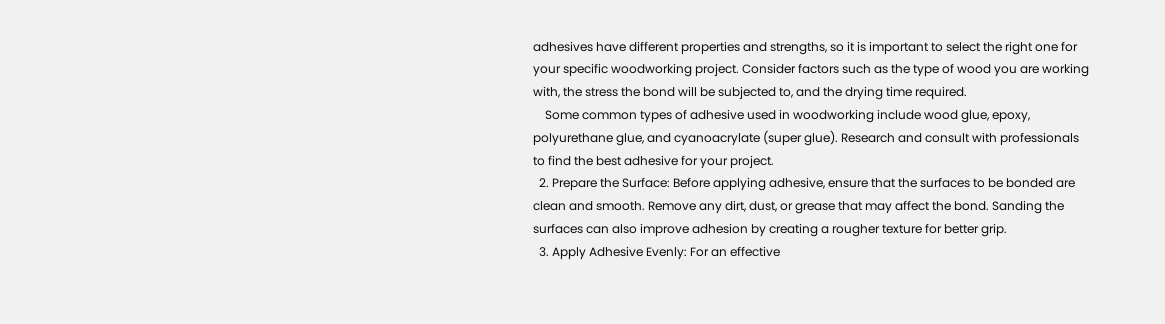adhesives have different properties and strengths, so it is important to select the right one for your specific woodworking project. Consider factors such as the type of wood you are working with, the stress the bond will be subjected to, and the drying time required.
    Some common types of adhesive used in woodworking include wood glue, epoxy, polyurethane glue, and cyanoacrylate (super glue). Research and consult with professionals to find the best adhesive for your project.
  2. Prepare the Surface: Before applying adhesive, ensure that the surfaces to be bonded are clean and smooth. Remove any dirt, dust, or grease that may affect the bond. Sanding the surfaces can also improve adhesion by creating a rougher texture for better grip.
  3. Apply Adhesive Evenly: For an effective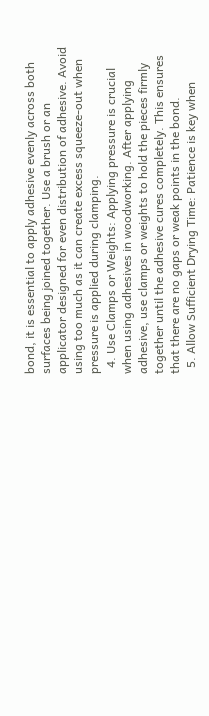bond, it is essential to apply adhesive evenly across both surfaces being joined together. Use a brush or an applicator designed for even distribution of adhesive. Avoid using too much as it can create excess squeeze-out when pressure is applied during clamping.
  4. Use Clamps or Weights: Applying pressure is crucial when using adhesives in woodworking. After applying adhesive, use clamps or weights to hold the pieces firmly together until the adhesive cures completely. This ensures that there are no gaps or weak points in the bond.
  5. Allow Sufficient Drying Time: Patience is key when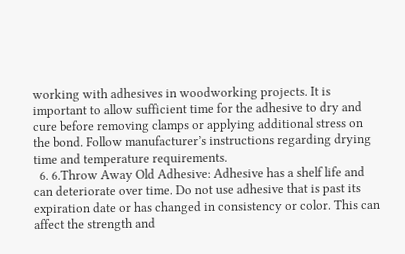working with adhesives in woodworking projects. It is important to allow sufficient time for the adhesive to dry and cure before removing clamps or applying additional stress on the bond. Follow manufacturer’s instructions regarding drying time and temperature requirements.
  6. 6.Throw Away Old Adhesive: Adhesive has a shelf life and can deteriorate over time. Do not use adhesive that is past its expiration date or has changed in consistency or color. This can affect the strength and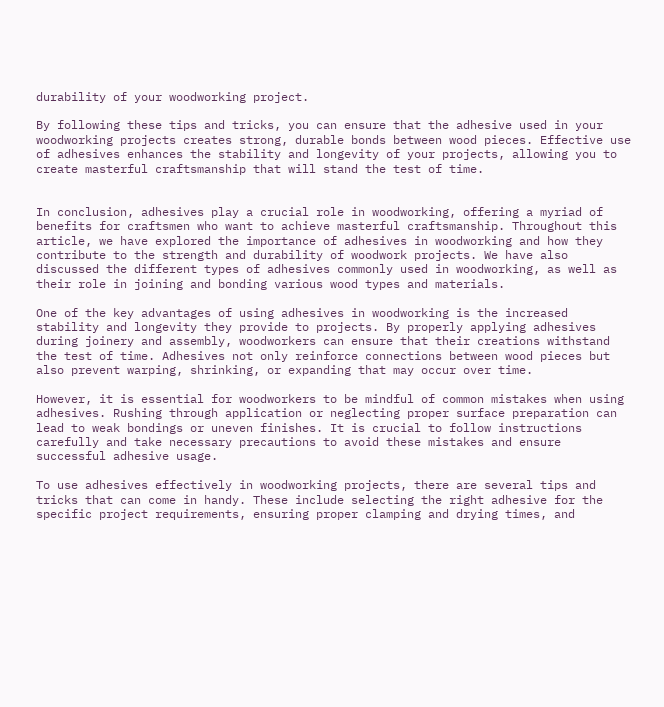durability of your woodworking project.

By following these tips and tricks, you can ensure that the adhesive used in your woodworking projects creates strong, durable bonds between wood pieces. Effective use of adhesives enhances the stability and longevity of your projects, allowing you to create masterful craftsmanship that will stand the test of time.


In conclusion, adhesives play a crucial role in woodworking, offering a myriad of benefits for craftsmen who want to achieve masterful craftsmanship. Throughout this article, we have explored the importance of adhesives in woodworking and how they contribute to the strength and durability of woodwork projects. We have also discussed the different types of adhesives commonly used in woodworking, as well as their role in joining and bonding various wood types and materials.

One of the key advantages of using adhesives in woodworking is the increased stability and longevity they provide to projects. By properly applying adhesives during joinery and assembly, woodworkers can ensure that their creations withstand the test of time. Adhesives not only reinforce connections between wood pieces but also prevent warping, shrinking, or expanding that may occur over time.

However, it is essential for woodworkers to be mindful of common mistakes when using adhesives. Rushing through application or neglecting proper surface preparation can lead to weak bondings or uneven finishes. It is crucial to follow instructions carefully and take necessary precautions to avoid these mistakes and ensure successful adhesive usage.

To use adhesives effectively in woodworking projects, there are several tips and tricks that can come in handy. These include selecting the right adhesive for the specific project requirements, ensuring proper clamping and drying times, and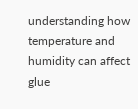understanding how temperature and humidity can affect glue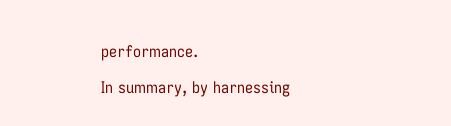performance.

In summary, by harnessing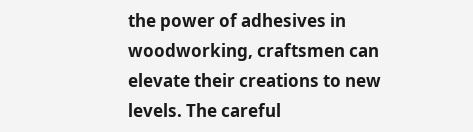the power of adhesives in woodworking, craftsmen can elevate their creations to new levels. The careful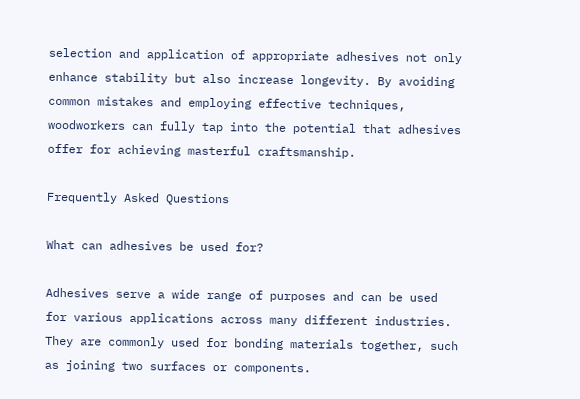selection and application of appropriate adhesives not only enhance stability but also increase longevity. By avoiding common mistakes and employing effective techniques, woodworkers can fully tap into the potential that adhesives offer for achieving masterful craftsmanship.

Frequently Asked Questions

What can adhesives be used for?

Adhesives serve a wide range of purposes and can be used for various applications across many different industries. They are commonly used for bonding materials together, such as joining two surfaces or components.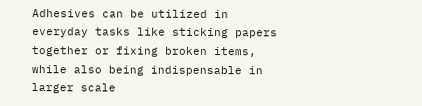Adhesives can be utilized in everyday tasks like sticking papers together or fixing broken items, while also being indispensable in larger scale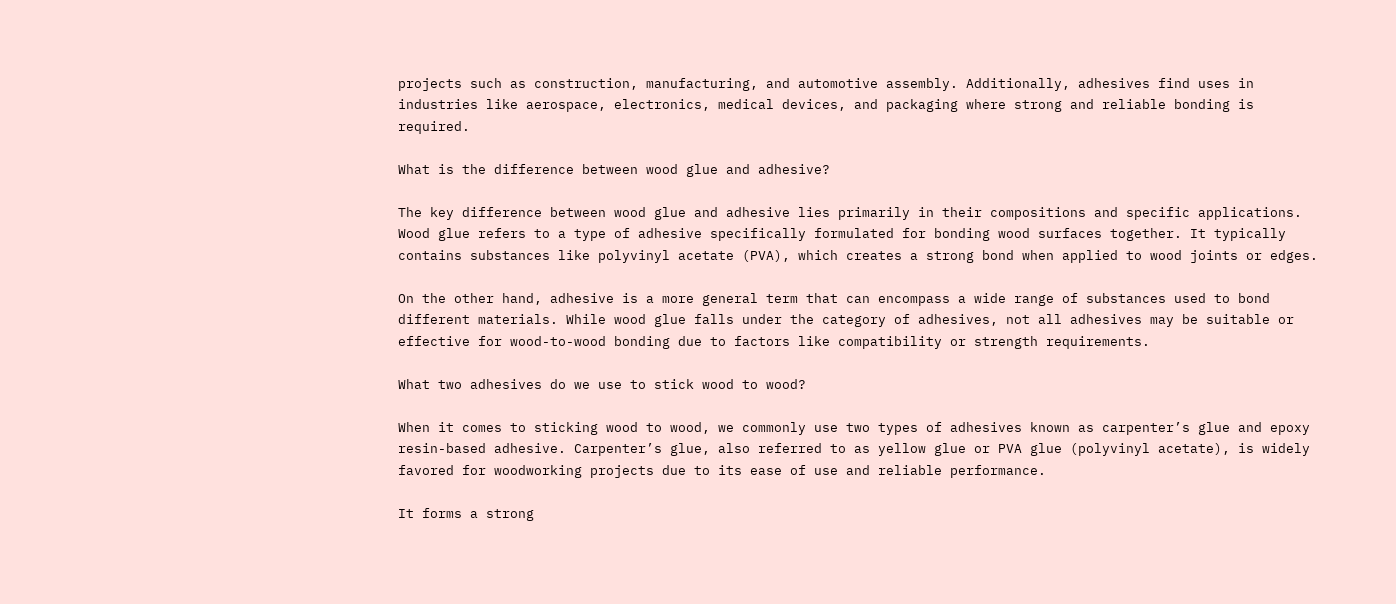projects such as construction, manufacturing, and automotive assembly. Additionally, adhesives find uses in industries like aerospace, electronics, medical devices, and packaging where strong and reliable bonding is required.

What is the difference between wood glue and adhesive?

The key difference between wood glue and adhesive lies primarily in their compositions and specific applications. Wood glue refers to a type of adhesive specifically formulated for bonding wood surfaces together. It typically contains substances like polyvinyl acetate (PVA), which creates a strong bond when applied to wood joints or edges.

On the other hand, adhesive is a more general term that can encompass a wide range of substances used to bond different materials. While wood glue falls under the category of adhesives, not all adhesives may be suitable or effective for wood-to-wood bonding due to factors like compatibility or strength requirements.

What two adhesives do we use to stick wood to wood?

When it comes to sticking wood to wood, we commonly use two types of adhesives known as carpenter’s glue and epoxy resin-based adhesive. Carpenter’s glue, also referred to as yellow glue or PVA glue (polyvinyl acetate), is widely favored for woodworking projects due to its ease of use and reliable performance.

It forms a strong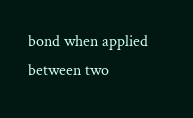bond when applied between two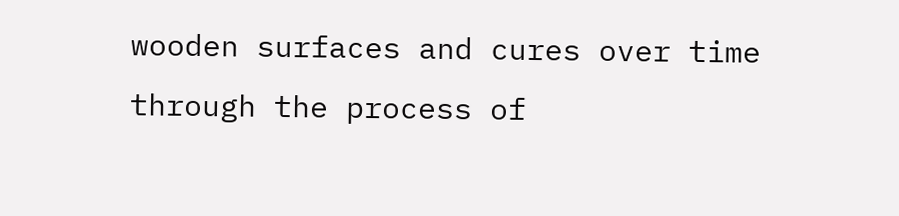wooden surfaces and cures over time through the process of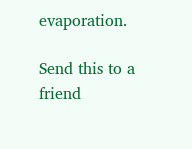evaporation.

Send this to a friend